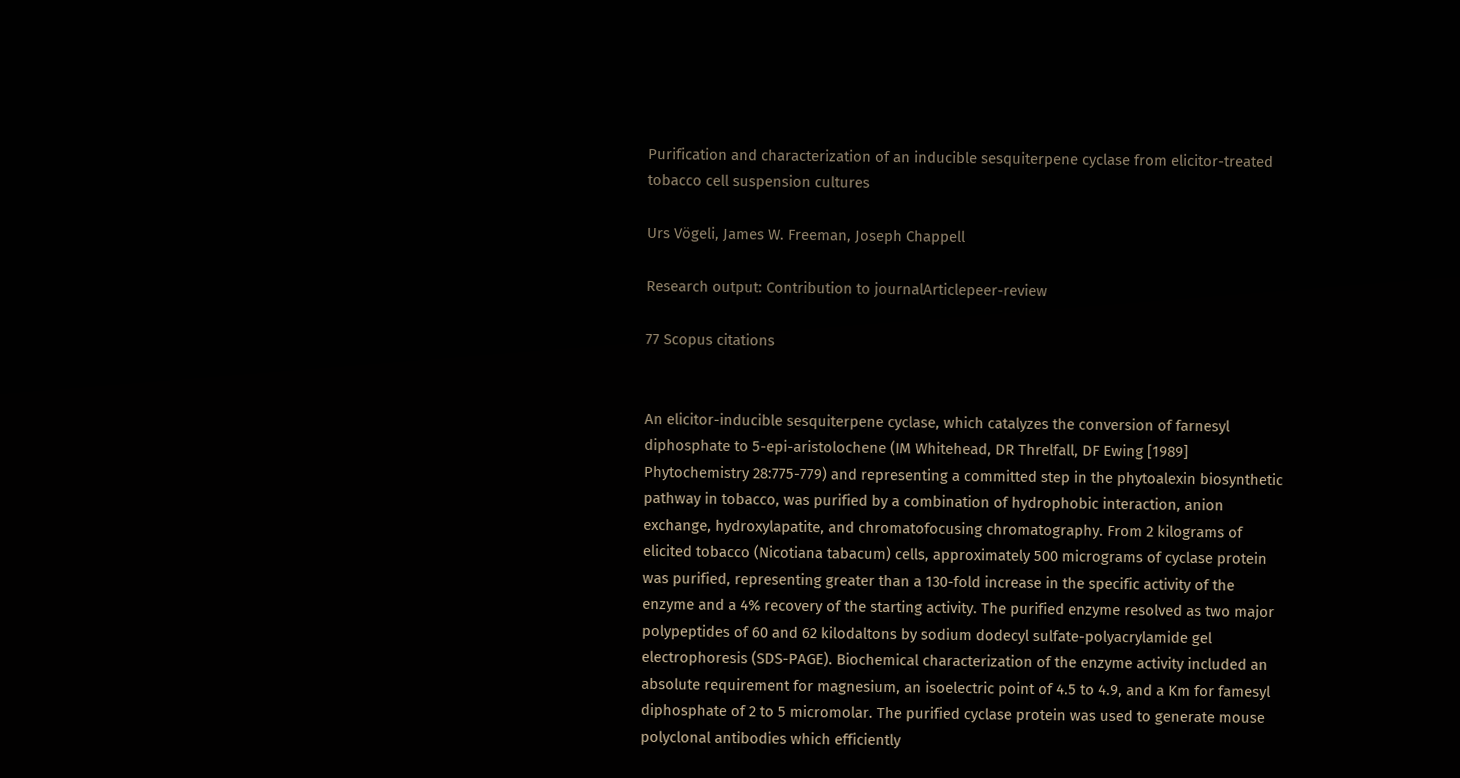Purification and characterization of an inducible sesquiterpene cyclase from elicitor-treated tobacco cell suspension cultures

Urs Vögeli, James W. Freeman, Joseph Chappell

Research output: Contribution to journalArticlepeer-review

77 Scopus citations


An elicitor-inducible sesquiterpene cyclase, which catalyzes the conversion of farnesyl diphosphate to 5-epi-aristolochene (IM Whitehead, DR Threlfall, DF Ewing [1989] Phytochemistry 28:775-779) and representing a committed step in the phytoalexin biosynthetic pathway in tobacco, was purified by a combination of hydrophobic interaction, anion exchange, hydroxylapatite, and chromatofocusing chromatography. From 2 kilograms of elicited tobacco (Nicotiana tabacum) cells, approximately 500 micrograms of cyclase protein was purified, representing greater than a 130-fold increase in the specific activity of the enzyme and a 4% recovery of the starting activity. The purified enzyme resolved as two major polypeptides of 60 and 62 kilodaltons by sodium dodecyl sulfate-polyacrylamide gel electrophoresis (SDS-PAGE). Biochemical characterization of the enzyme activity included an absolute requirement for magnesium, an isoelectric point of 4.5 to 4.9, and a Km for famesyl diphosphate of 2 to 5 micromolar. The purified cyclase protein was used to generate mouse polyclonal antibodies which efficiently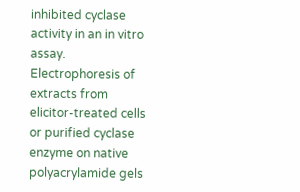inhibited cyclase activity in an in vitro assay. Electrophoresis of extracts from elicitor-treated cells or purified cyclase enzyme on native polyacrylamide gels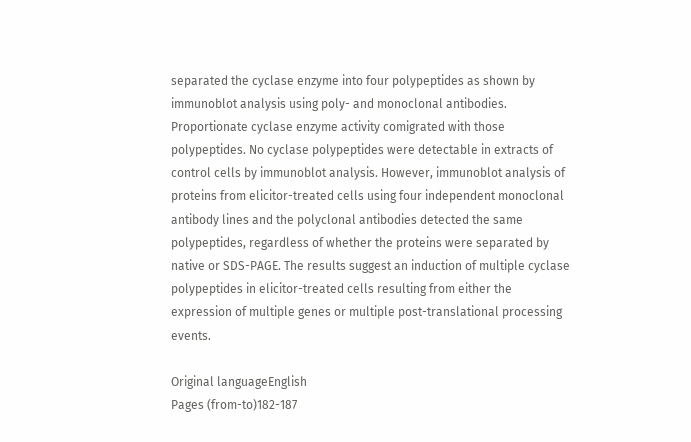separated the cyclase enzyme into four polypeptides as shown by immunoblot analysis using poly- and monoclonal antibodies. Proportionate cyclase enzyme activity comigrated with those polypeptides. No cyclase polypeptides were detectable in extracts of control cells by immunoblot analysis. However, immunoblot analysis of proteins from elicitor-treated cells using four independent monoclonal antibody lines and the polyclonal antibodies detected the same polypeptides, regardless of whether the proteins were separated by native or SDS-PAGE. The results suggest an induction of multiple cyclase polypeptides in elicitor-treated cells resulting from either the expression of multiple genes or multiple post-translational processing events.

Original languageEnglish
Pages (from-to)182-187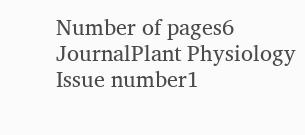Number of pages6
JournalPlant Physiology
Issue number1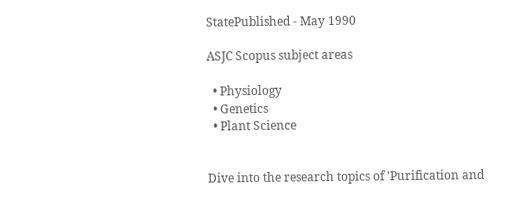StatePublished - May 1990

ASJC Scopus subject areas

  • Physiology
  • Genetics
  • Plant Science


Dive into the research topics of 'Purification and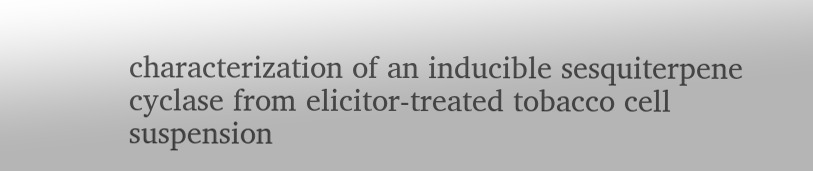characterization of an inducible sesquiterpene cyclase from elicitor-treated tobacco cell suspension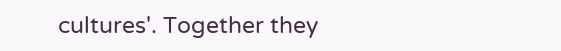cultures'. Together they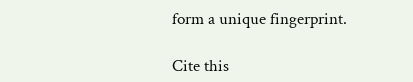form a unique fingerprint.

Cite this